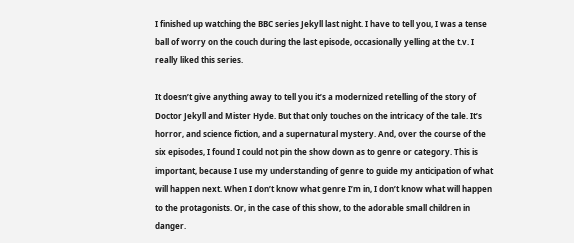I finished up watching the BBC series Jekyll last night. I have to tell you, I was a tense ball of worry on the couch during the last episode, occasionally yelling at the t.v. I really liked this series.

It doesn’t give anything away to tell you it’s a modernized retelling of the story of Doctor Jekyll and Mister Hyde. But that only touches on the intricacy of the tale. It’s horror, and science fiction, and a supernatural mystery. And, over the course of the six episodes, I found I could not pin the show down as to genre or category. This is important, because I use my understanding of genre to guide my anticipation of what will happen next. When I don’t know what genre I’m in, I don’t know what will happen to the protagonists. Or, in the case of this show, to the adorable small children in danger.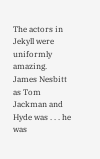The actors in Jekyll were uniformly amazing. James Nesbitt as Tom Jackman and Hyde was . . . he was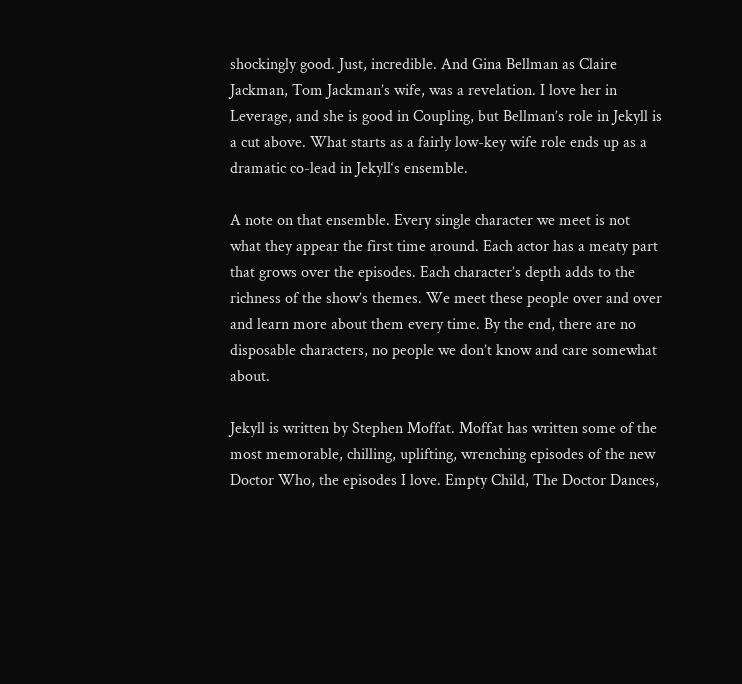shockingly good. Just, incredible. And Gina Bellman as Claire Jackman, Tom Jackman’s wife, was a revelation. I love her in Leverage, and she is good in Coupling, but Bellman’s role in Jekyll is a cut above. What starts as a fairly low-key wife role ends up as a dramatic co-lead in Jekyll‘s ensemble.

A note on that ensemble. Every single character we meet is not what they appear the first time around. Each actor has a meaty part that grows over the episodes. Each character’s depth adds to the richness of the show’s themes. We meet these people over and over and learn more about them every time. By the end, there are no disposable characters, no people we don’t know and care somewhat about.

Jekyll is written by Stephen Moffat. Moffat has written some of the most memorable, chilling, uplifting, wrenching episodes of the new Doctor Who, the episodes I love. Empty Child, The Doctor Dances,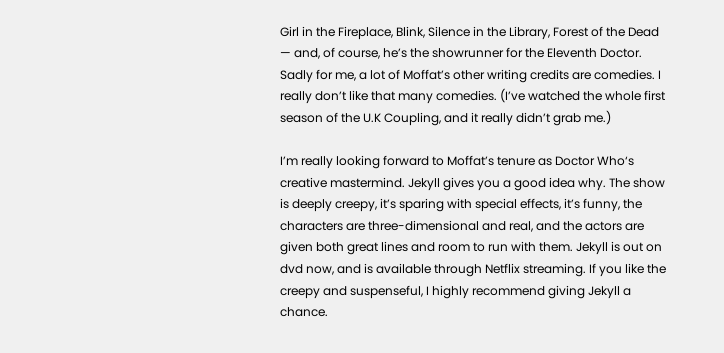Girl in the Fireplace, Blink, Silence in the Library, Forest of the Dead — and, of course, he’s the showrunner for the Eleventh Doctor. Sadly for me, a lot of Moffat’s other writing credits are comedies. I really don’t like that many comedies. (I’ve watched the whole first season of the U.K Coupling, and it really didn’t grab me.)

I’m really looking forward to Moffat’s tenure as Doctor Who‘s creative mastermind. Jekyll gives you a good idea why. The show is deeply creepy, it’s sparing with special effects, it’s funny, the characters are three-dimensional and real, and the actors are given both great lines and room to run with them. Jekyll is out on dvd now, and is available through Netflix streaming. If you like the creepy and suspenseful, I highly recommend giving Jekyll a chance.